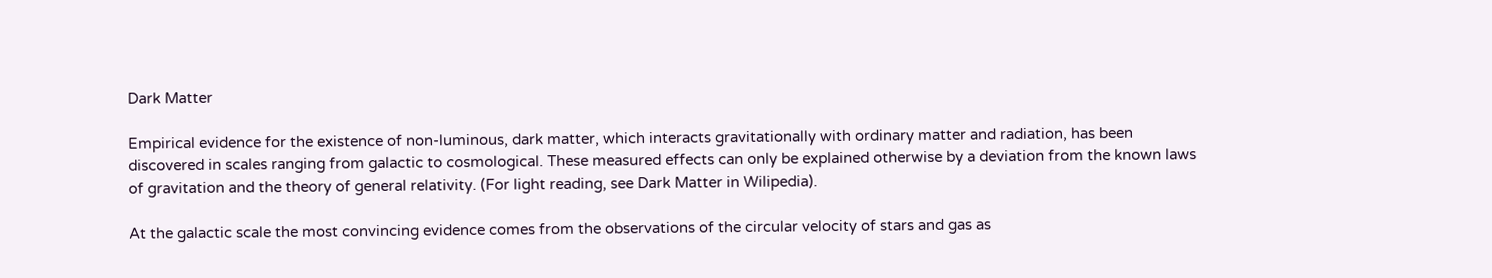Dark Matter

Empirical evidence for the existence of non-luminous, dark matter, which interacts gravitationally with ordinary matter and radiation, has been discovered in scales ranging from galactic to cosmological. These measured effects can only be explained otherwise by a deviation from the known laws of gravitation and the theory of general relativity. (For light reading, see Dark Matter in Wilipedia).

At the galactic scale the most convincing evidence comes from the observations of the circular velocity of stars and gas as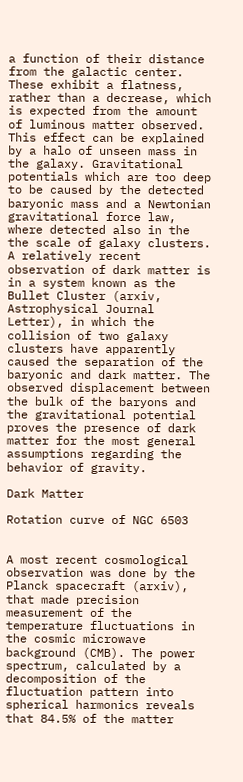a function of their distance from the galactic center. These exhibit a flatness, rather than a decrease, which is expected from the amount of luminous matter observed. This effect can be explained by a halo of unseen mass in the galaxy. Gravitational potentials which are too deep to be caused by the detected baryonic mass and a Newtonian gravitational force law, where detected also in the the scale of galaxy clusters. A relatively recent observation of dark matter is in a system known as the Bullet Cluster (arxiv, Astrophysical Journal Letter), in which the collision of two galaxy clusters have apparently caused the separation of the baryonic and dark matter. The observed displacement between the bulk of the baryons and the gravitational potential proves the presence of dark matter for the most general assumptions regarding the behavior of gravity.

Dark Matter

Rotation curve of NGC 6503


A most recent cosmological observation was done by the Planck spacecraft (arxiv), that made precision measurement of the temperature fluctuations in the cosmic microwave background (CMB). The power spectrum, calculated by a decomposition of the fluctuation pattern into spherical harmonics reveals that 84.5% of the matter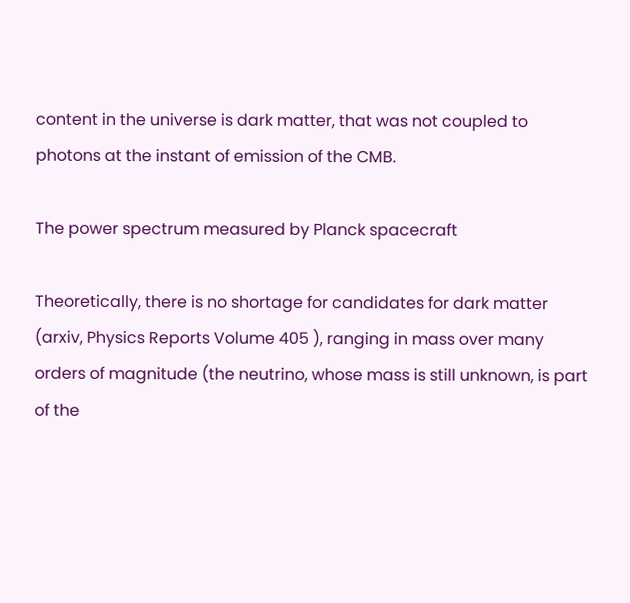content in the universe is dark matter, that was not coupled to photons at the instant of emission of the CMB.

The power spectrum measured by Planck spacecraft

Theoretically, there is no shortage for candidates for dark matter (arxiv, Physics Reports Volume 405 ), ranging in mass over many orders of magnitude (the neutrino, whose mass is still unknown, is part of the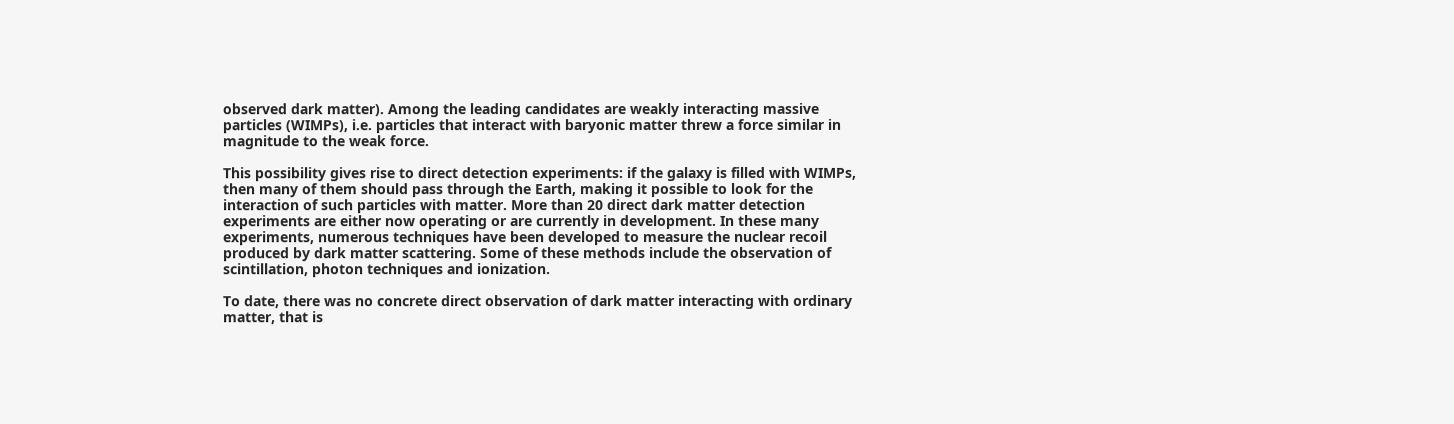observed dark matter). Among the leading candidates are weakly interacting massive particles (WIMPs), i.e. particles that interact with baryonic matter threw a force similar in magnitude to the weak force.

This possibility gives rise to direct detection experiments: if the galaxy is filled with WIMPs, then many of them should pass through the Earth, making it possible to look for the interaction of such particles with matter. More than 20 direct dark matter detection experiments are either now operating or are currently in development. In these many experiments, numerous techniques have been developed to measure the nuclear recoil produced by dark matter scattering. Some of these methods include the observation of scintillation, photon techniques and ionization.

To date, there was no concrete direct observation of dark matter interacting with ordinary matter, that is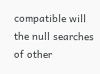compatible will the null searches of other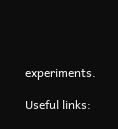experiments.

Useful links: